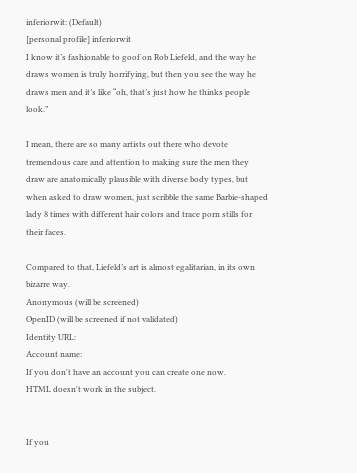inferiorwit: (Default)
[personal profile] inferiorwit
I know it’s fashionable to goof on Rob Liefeld, and the way he draws women is truly horrifying, but then you see the way he draws men and it’s like “oh, that’s just how he thinks people look.”

I mean, there are so many artists out there who devote tremendous care and attention to making sure the men they draw are anatomically plausible with diverse body types, but when asked to draw women, just scribble the same Barbie-shaped lady 8 times with different hair colors and trace porn stills for their faces.

Compared to that, Liefeld’s art is almost egalitarian, in its own bizarre way.
Anonymous (will be screened)
OpenID (will be screened if not validated)
Identity URL:
Account name:
If you don't have an account you can create one now.
HTML doesn't work in the subject.


If you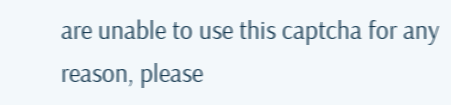are unable to use this captcha for any reason, please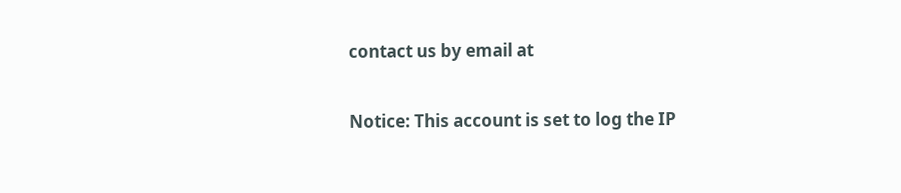contact us by email at

Notice: This account is set to log the IP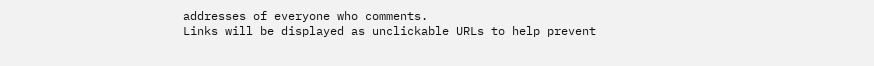addresses of everyone who comments.
Links will be displayed as unclickable URLs to help prevent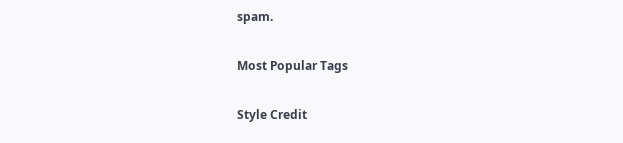spam.

Most Popular Tags

Style Credit